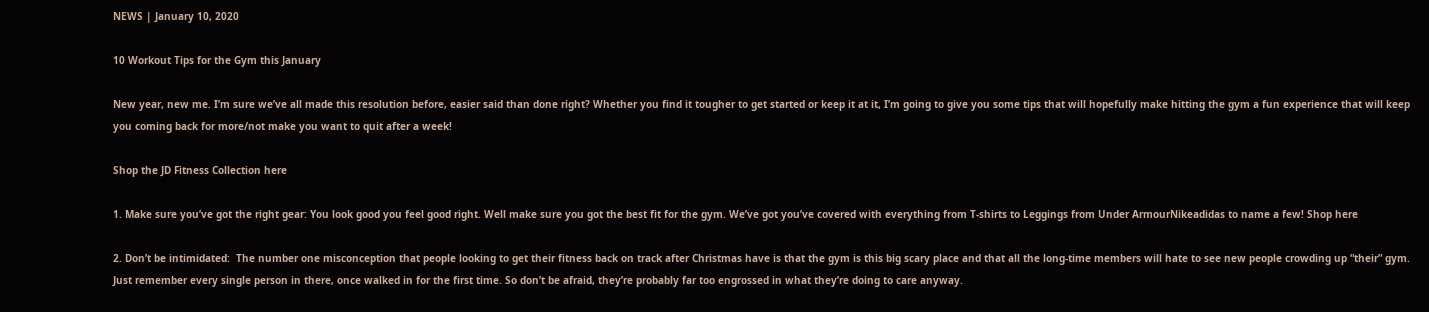NEWS | January 10, 2020

10 Workout Tips for the Gym this January

New year, new me. I’m sure we’ve all made this resolution before, easier said than done right? Whether you find it tougher to get started or keep it at it, I’m going to give you some tips that will hopefully make hitting the gym a fun experience that will keep you coming back for more/not make you want to quit after a week!

Shop the JD Fitness Collection here

1. Make sure you’ve got the right gear: You look good you feel good right. Well make sure you got the best fit for the gym. We’ve got you’ve covered with everything from T-shirts to Leggings from Under ArmourNikeadidas to name a few! Shop here

2. Don’t be intimidated:  The number one misconception that people looking to get their fitness back on track after Christmas have is that the gym is this big scary place and that all the long-time members will hate to see new people crowding up “their” gym. Just remember every single person in there, once walked in for the first time. So don’t be afraid, they’re probably far too engrossed in what they’re doing to care anyway.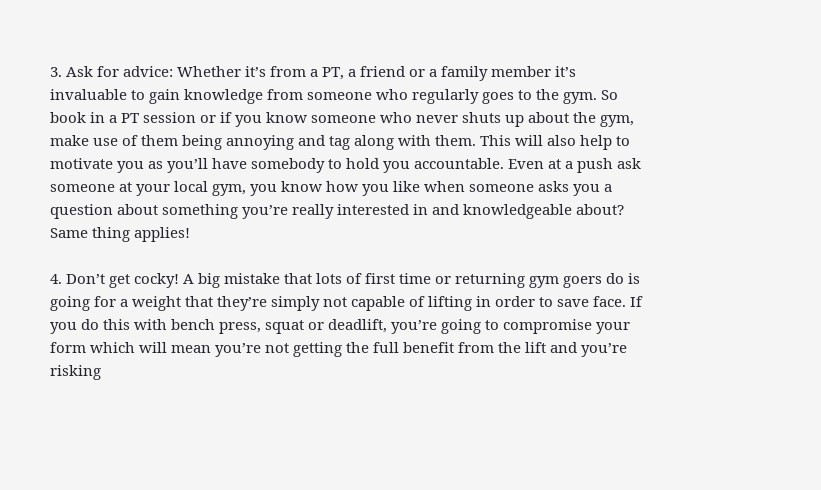3. Ask for advice: Whether it’s from a PT, a friend or a family member it’s invaluable to gain knowledge from someone who regularly goes to the gym. So book in a PT session or if you know someone who never shuts up about the gym, make use of them being annoying and tag along with them. This will also help to motivate you as you’ll have somebody to hold you accountable. Even at a push ask someone at your local gym, you know how you like when someone asks you a question about something you’re really interested in and knowledgeable about? Same thing applies!

4. Don’t get cocky! A big mistake that lots of first time or returning gym goers do is going for a weight that they’re simply not capable of lifting in order to save face. If you do this with bench press, squat or deadlift, you’re going to compromise your form which will mean you’re not getting the full benefit from the lift and you’re risking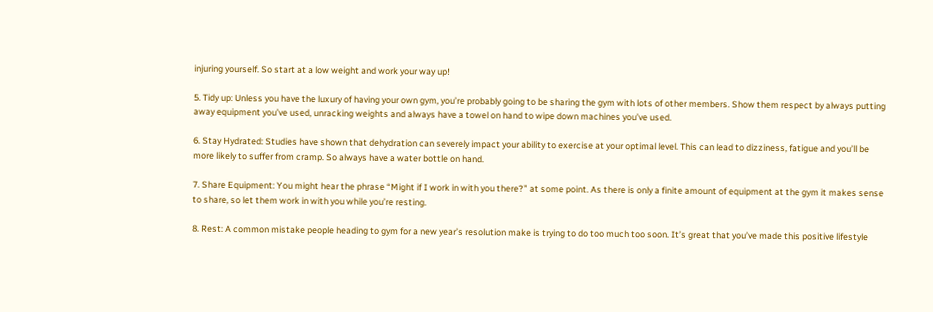injuring yourself. So start at a low weight and work your way up!

5. Tidy up: Unless you have the luxury of having your own gym, you’re probably going to be sharing the gym with lots of other members. Show them respect by always putting away equipment you’ve used, unracking weights and always have a towel on hand to wipe down machines you’ve used.

6. Stay Hydrated: Studies have shown that dehydration can severely impact your ability to exercise at your optimal level. This can lead to dizziness, fatigue and you’ll be more likely to suffer from cramp. So always have a water bottle on hand.

7. Share Equipment: You might hear the phrase “Might if I work in with you there?” at some point. As there is only a finite amount of equipment at the gym it makes sense to share, so let them work in with you while you’re resting.

8. Rest: A common mistake people heading to gym for a new year’s resolution make is trying to do too much too soon. It’s great that you’ve made this positive lifestyle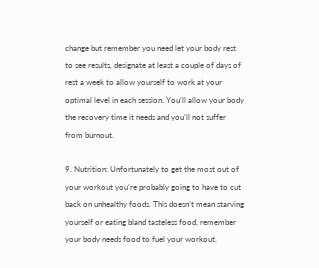change but remember you need let your body rest to see results, designate at least a couple of days of rest a week to allow yourself to work at your optimal level in each session. You’ll allow your body the recovery time it needs and you’ll not suffer from burnout.

9. Nutrition: Unfortunately to get the most out of your workout you’re probably going to have to cut back on unhealthy foods. This doesn’t mean starving yourself or eating bland tasteless food, remember your body needs food to fuel your workout.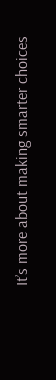It’s more about making smarter choices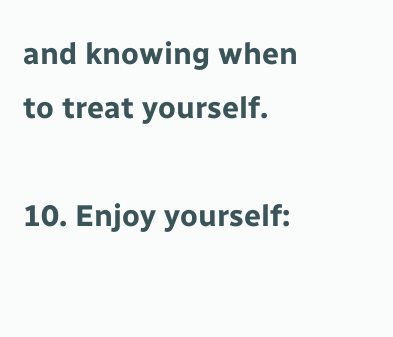and knowing when to treat yourself.

10. Enjoy yourself: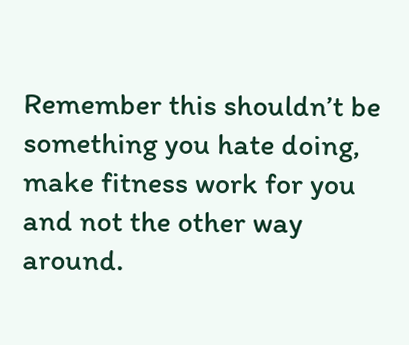Remember this shouldn’t be something you hate doing, make fitness work for you and not the other way around.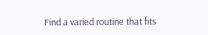Find a varied routine that fits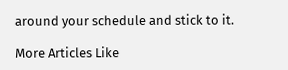around your schedule and stick to it.

More Articles Like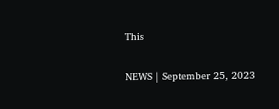This

NEWS | September 25, 2023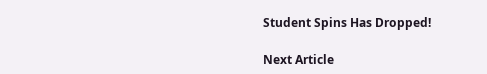Student Spins Has Dropped!

Next Article